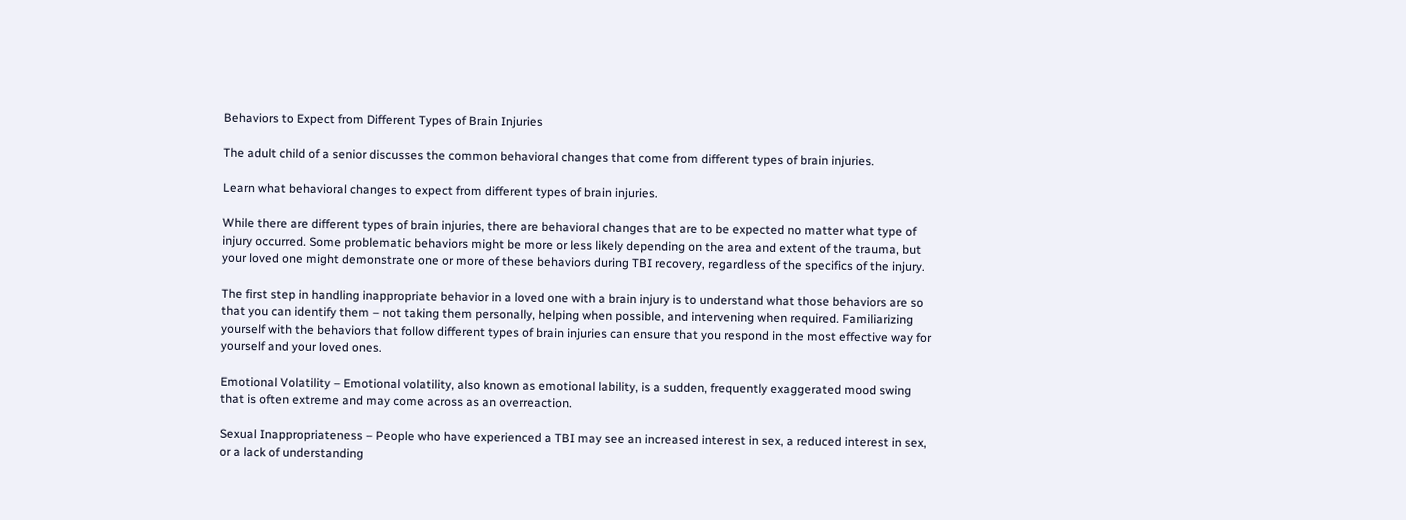Behaviors to Expect from Different Types of Brain Injuries

The adult child of a senior discusses the common behavioral changes that come from different types of brain injuries.

Learn what behavioral changes to expect from different types of brain injuries.

While there are different types of brain injuries, there are behavioral changes that are to be expected no matter what type of injury occurred. Some problematic behaviors might be more or less likely depending on the area and extent of the trauma, but your loved one might demonstrate one or more of these behaviors during TBI recovery, regardless of the specifics of the injury.

The first step in handling inappropriate behavior in a loved one with a brain injury is to understand what those behaviors are so that you can identify them – not taking them personally, helping when possible, and intervening when required. Familiarizing yourself with the behaviors that follow different types of brain injuries can ensure that you respond in the most effective way for yourself and your loved ones.

Emotional Volatility – Emotional volatility, also known as emotional lability, is a sudden, frequently exaggerated mood swing that is often extreme and may come across as an overreaction.

Sexual Inappropriateness – People who have experienced a TBI may see an increased interest in sex, a reduced interest in sex, or a lack of understanding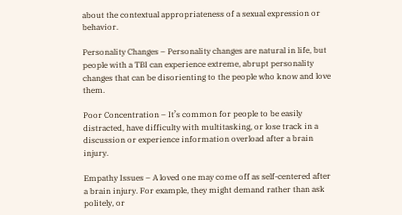about the contextual appropriateness of a sexual expression or behavior.

Personality Changes – Personality changes are natural in life, but people with a TBI can experience extreme, abrupt personality changes that can be disorienting to the people who know and love them.

Poor Concentration – It’s common for people to be easily distracted, have difficulty with multitasking, or lose track in a discussion or experience information overload after a brain injury.

Empathy Issues – A loved one may come off as self-centered after a brain injury. For example, they might demand rather than ask politely, or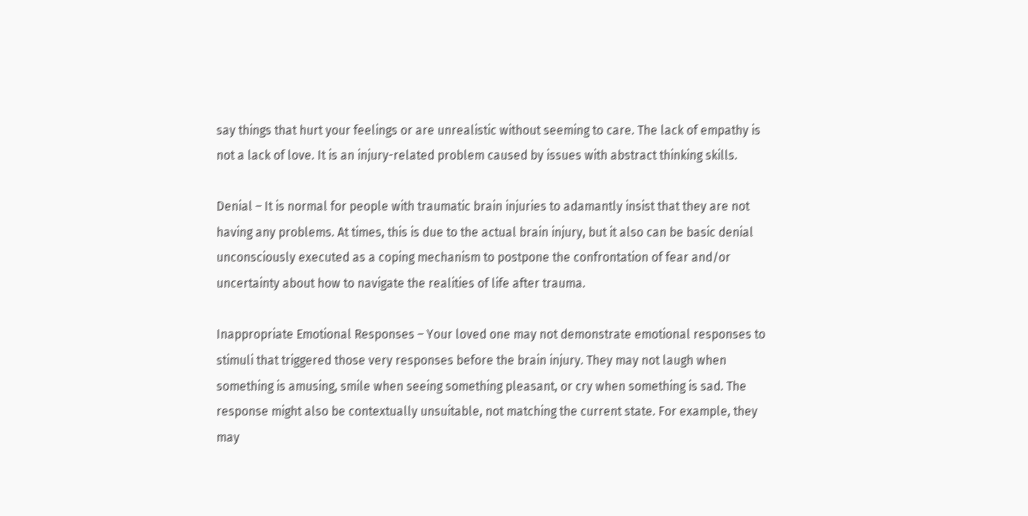say things that hurt your feelings or are unrealistic without seeming to care. The lack of empathy is not a lack of love. It is an injury-related problem caused by issues with abstract thinking skills.

Denial – It is normal for people with traumatic brain injuries to adamantly insist that they are not having any problems. At times, this is due to the actual brain injury, but it also can be basic denial unconsciously executed as a coping mechanism to postpone the confrontation of fear and/or uncertainty about how to navigate the realities of life after trauma.

Inappropriate Emotional Responses – Your loved one may not demonstrate emotional responses to stimuli that triggered those very responses before the brain injury. They may not laugh when something is amusing, smile when seeing something pleasant, or cry when something is sad. The response might also be contextually unsuitable, not matching the current state. For example, they may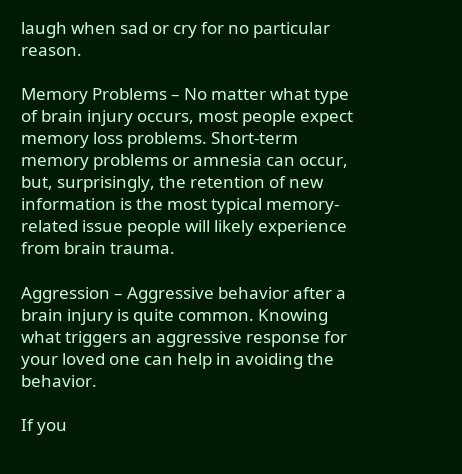laugh when sad or cry for no particular reason.

Memory Problems – No matter what type of brain injury occurs, most people expect memory loss problems. Short-term memory problems or amnesia can occur, but, surprisingly, the retention of new information is the most typical memory-related issue people will likely experience from brain trauma.

Aggression – Aggressive behavior after a brain injury is quite common. Knowing what triggers an aggressive response for your loved one can help in avoiding the behavior.

If you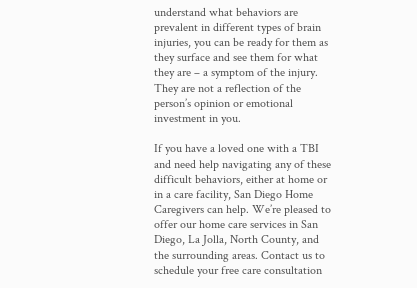understand what behaviors are prevalent in different types of brain injuries, you can be ready for them as they surface and see them for what they are – a symptom of the injury. They are not a reflection of the person’s opinion or emotional investment in you.

If you have a loved one with a TBI and need help navigating any of these difficult behaviors, either at home or in a care facility, San Diego Home Caregivers can help. We’re pleased to offer our home care services in San Diego, La Jolla, North County, and the surrounding areas. Contact us to schedule your free care consultation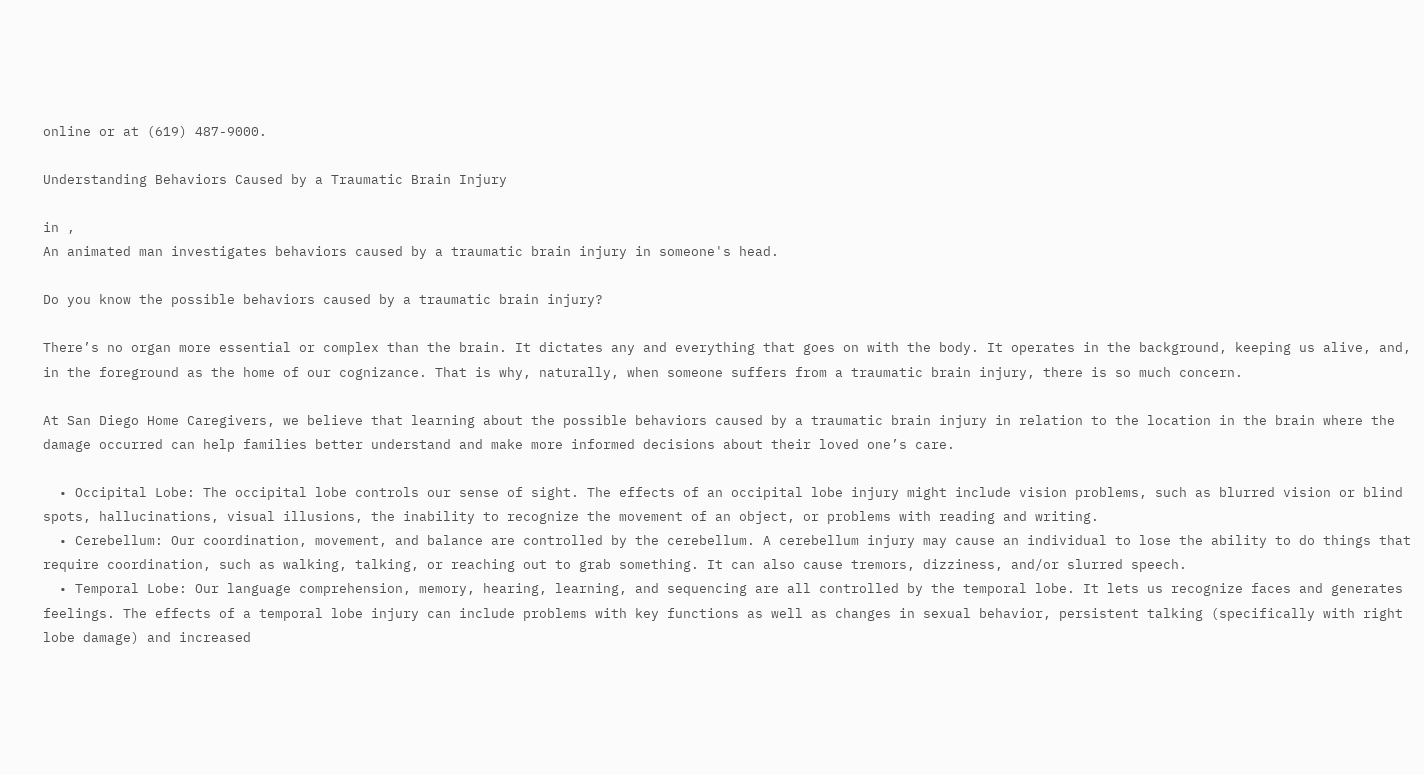online or at (619) 487-9000.

Understanding Behaviors Caused by a Traumatic Brain Injury

in ,
An animated man investigates behaviors caused by a traumatic brain injury in someone's head.

Do you know the possible behaviors caused by a traumatic brain injury?

There’s no organ more essential or complex than the brain. It dictates any and everything that goes on with the body. It operates in the background, keeping us alive, and, in the foreground as the home of our cognizance. That is why, naturally, when someone suffers from a traumatic brain injury, there is so much concern.

At San Diego Home Caregivers, we believe that learning about the possible behaviors caused by a traumatic brain injury in relation to the location in the brain where the damage occurred can help families better understand and make more informed decisions about their loved one’s care.

  • Occipital Lobe: The occipital lobe controls our sense of sight. The effects of an occipital lobe injury might include vision problems, such as blurred vision or blind spots, hallucinations, visual illusions, the inability to recognize the movement of an object, or problems with reading and writing.
  • Cerebellum: Our coordination, movement, and balance are controlled by the cerebellum. A cerebellum injury may cause an individual to lose the ability to do things that require coordination, such as walking, talking, or reaching out to grab something. It can also cause tremors, dizziness, and/or slurred speech.
  • Temporal Lobe: Our language comprehension, memory, hearing, learning, and sequencing are all controlled by the temporal lobe. It lets us recognize faces and generates feelings. The effects of a temporal lobe injury can include problems with key functions as well as changes in sexual behavior, persistent talking (specifically with right lobe damage) and increased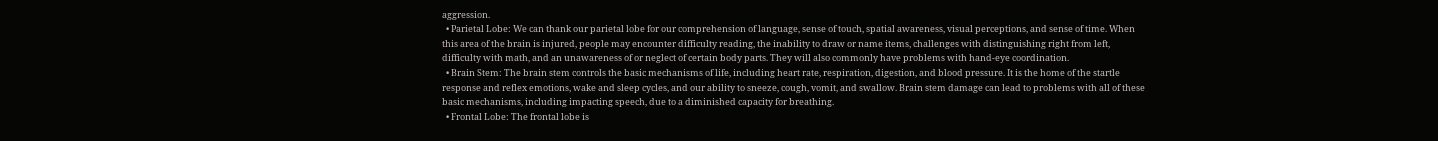aggression.
  • Parietal Lobe: We can thank our parietal lobe for our comprehension of language, sense of touch, spatial awareness, visual perceptions, and sense of time. When this area of the brain is injured, people may encounter difficulty reading, the inability to draw or name items, challenges with distinguishing right from left, difficulty with math, and an unawareness of or neglect of certain body parts. They will also commonly have problems with hand-eye coordination.
  • Brain Stem: The brain stem controls the basic mechanisms of life, including heart rate, respiration, digestion, and blood pressure. It is the home of the startle response and reflex emotions, wake and sleep cycles, and our ability to sneeze, cough, vomit, and swallow. Brain stem damage can lead to problems with all of these basic mechanisms, including impacting speech, due to a diminished capacity for breathing.
  • Frontal Lobe: The frontal lobe is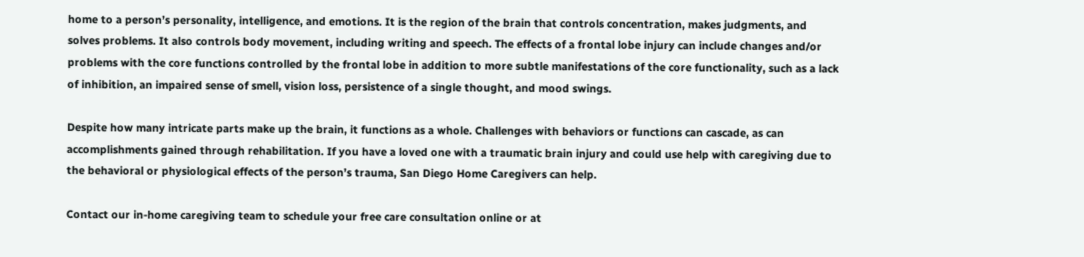home to a person’s personality, intelligence, and emotions. It is the region of the brain that controls concentration, makes judgments, and solves problems. It also controls body movement, including writing and speech. The effects of a frontal lobe injury can include changes and/or problems with the core functions controlled by the frontal lobe in addition to more subtle manifestations of the core functionality, such as a lack of inhibition, an impaired sense of smell, vision loss, persistence of a single thought, and mood swings.

Despite how many intricate parts make up the brain, it functions as a whole. Challenges with behaviors or functions can cascade, as can accomplishments gained through rehabilitation. If you have a loved one with a traumatic brain injury and could use help with caregiving due to the behavioral or physiological effects of the person’s trauma, San Diego Home Caregivers can help.

Contact our in-home caregiving team to schedule your free care consultation online or at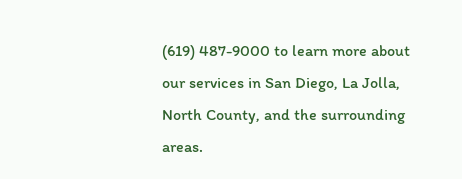(619) 487-9000 to learn more about our services in San Diego, La Jolla, North County, and the surrounding areas.